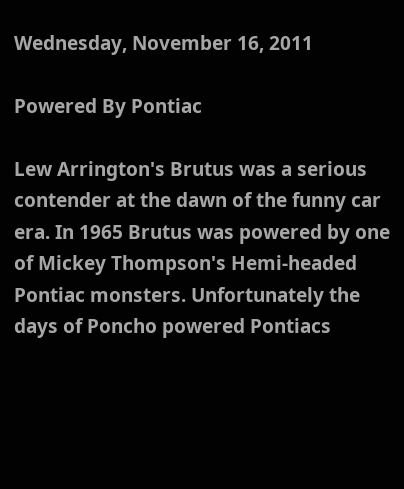Wednesday, November 16, 2011

Powered By Pontiac

Lew Arrington's Brutus was a serious contender at the dawn of the funny car era. In 1965 Brutus was powered by one of Mickey Thompson's Hemi-headed Pontiac monsters. Unfortunately the days of Poncho powered Pontiacs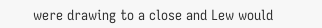were drawing to a close and Lew would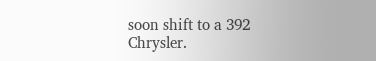soon shift to a 392 Chrysler.